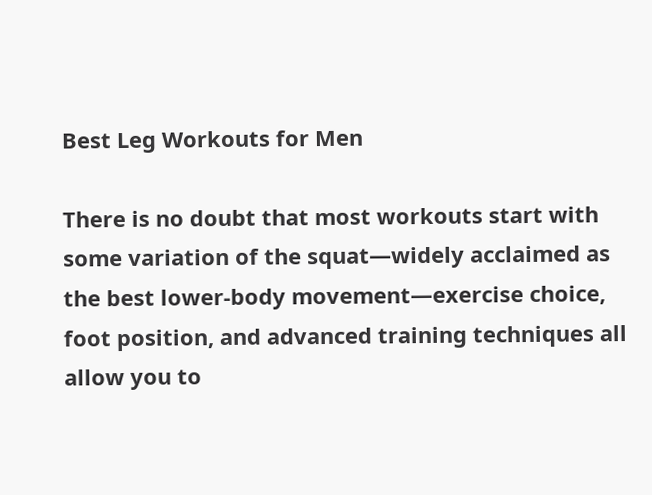Best Leg Workouts for Men

There is no doubt that most workouts start with some variation of the squat—widely acclaimed as the best lower-body movement—exercise choice, foot position, and advanced training techniques all allow you to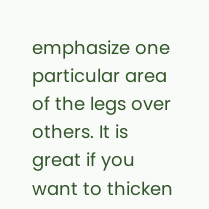emphasize one particular area of the legs over others. It is great if you want to thicken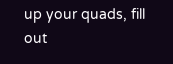up your quads, fill out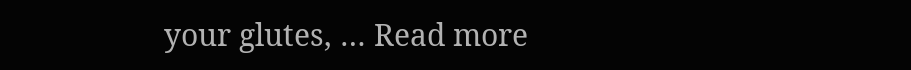your glutes, … Read more